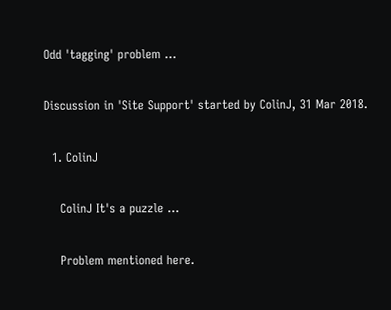Odd 'tagging' problem ...

Discussion in 'Site Support' started by ColinJ, 31 Mar 2018.

  1. ColinJ

    ColinJ It's a puzzle ...

    Problem mentioned here.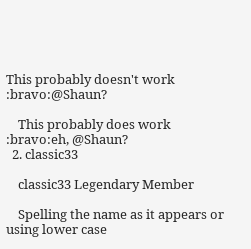This probably doesn't work :bravo:@Shaun?

    This probably does work :bravo:eh, @Shaun?
  2. classic33

    classic33 Legendary Member

    Spelling the name as it appears or using lower case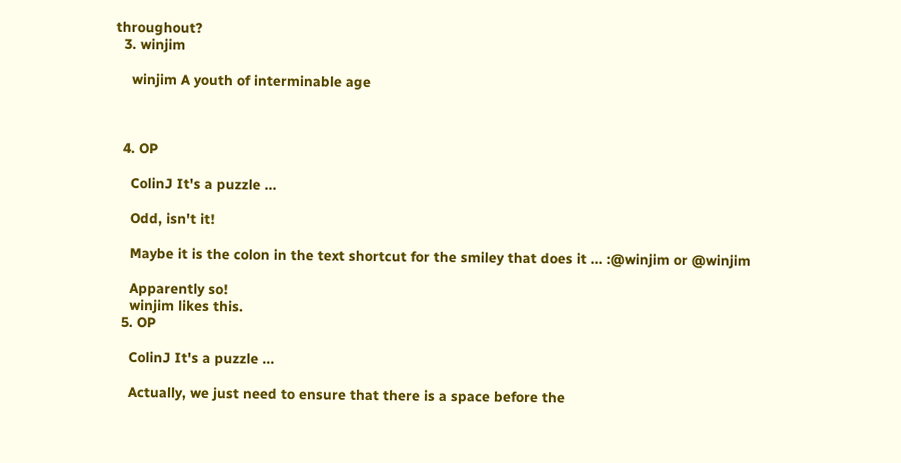throughout?
  3. winjim

    winjim A youth of interminable age



  4. OP

    ColinJ It's a puzzle ...

    Odd, isn't it!

    Maybe it is the colon in the text shortcut for the smiley that does it ... :@winjim or @winjim

    Apparently so!
    winjim likes this.
  5. OP

    ColinJ It's a puzzle ...

    Actually, we just need to ensure that there is a space before the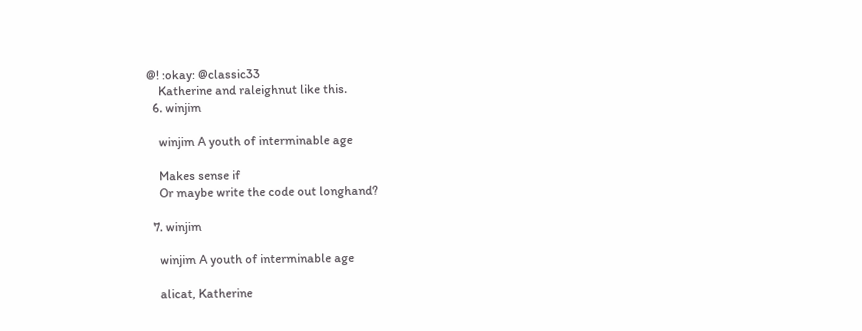@! :okay: @classic33
    Katherine and raleighnut like this.
  6. winjim

    winjim A youth of interminable age

    Makes sense if
    Or maybe write the code out longhand?

  7. winjim

    winjim A youth of interminable age

    alicat, Katherine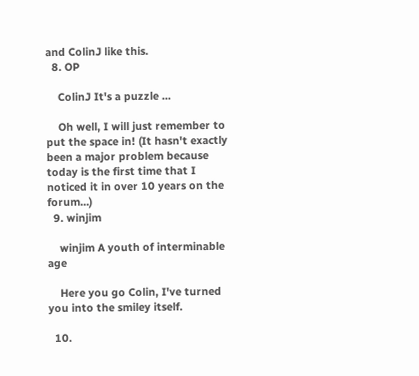and ColinJ like this.
  8. OP

    ColinJ It's a puzzle ...

    Oh well, I will just remember to put the space in! (It hasn't exactly been a major problem because today is the first time that I noticed it in over 10 years on the forum...)
  9. winjim

    winjim A youth of interminable age

    Here you go Colin, I've turned you into the smiley itself.

  10.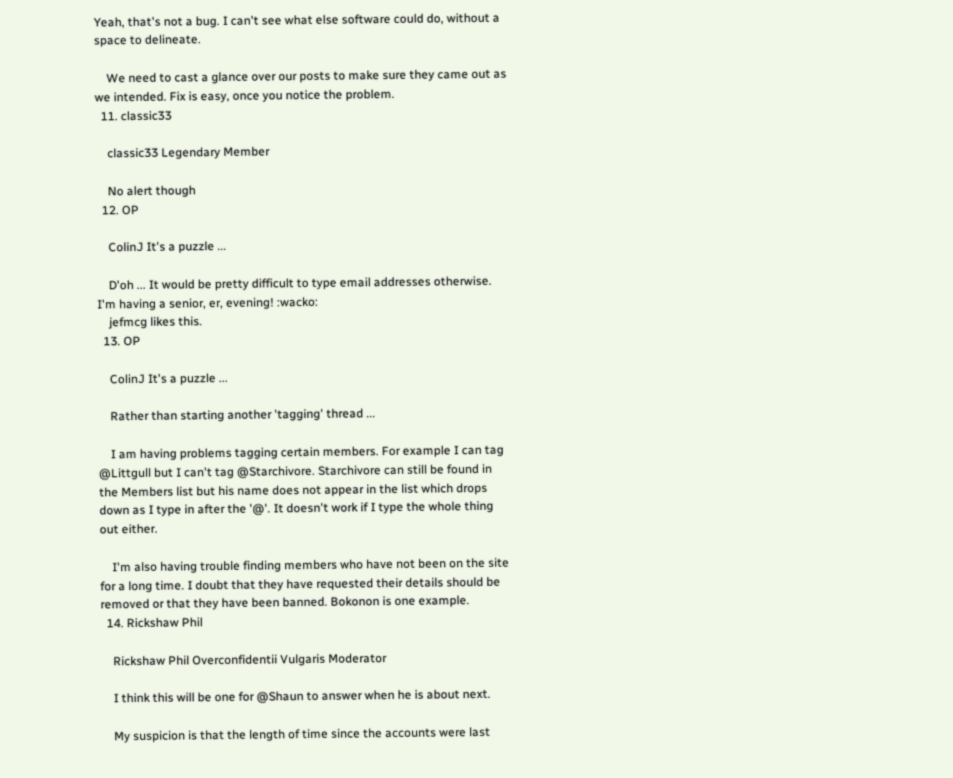Yeah, that's not a bug. I can't see what else software could do, without a space to delineate.

    We need to cast a glance over our posts to make sure they came out as we intended. Fix is easy, once you notice the problem.
  11. classic33

    classic33 Legendary Member

    No alert though
  12. OP

    ColinJ It's a puzzle ...

    D'oh ... It would be pretty difficult to type email addresses otherwise. I'm having a senior, er, evening! :wacko:
    jefmcg likes this.
  13. OP

    ColinJ It's a puzzle ...

    Rather than starting another 'tagging' thread ...

    I am having problems tagging certain members. For example I can tag @Littgull but I can't tag @Starchivore. Starchivore can still be found in the Members list but his name does not appear in the list which drops down as I type in after the '@'. It doesn't work if I type the whole thing out either.

    I'm also having trouble finding members who have not been on the site for a long time. I doubt that they have requested their details should be removed or that they have been banned. Bokonon is one example.
  14. Rickshaw Phil

    Rickshaw Phil Overconfidentii Vulgaris Moderator

    I think this will be one for @Shaun to answer when he is about next.

    My suspicion is that the length of time since the accounts were last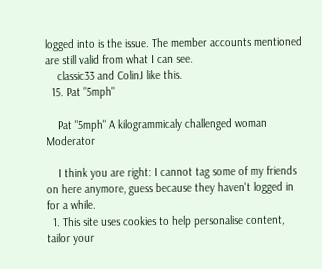logged into is the issue. The member accounts mentioned are still valid from what I can see.
    classic33 and ColinJ like this.
  15. Pat "5mph"

    Pat "5mph" A kilogrammicaly challenged woman Moderator

    I think you are right: I cannot tag some of my friends on here anymore, guess because they haven't logged in for a while.
  1. This site uses cookies to help personalise content, tailor your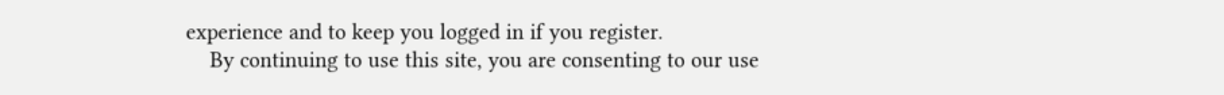experience and to keep you logged in if you register.
    By continuing to use this site, you are consenting to our use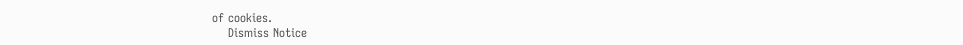of cookies.
    Dismiss Notice